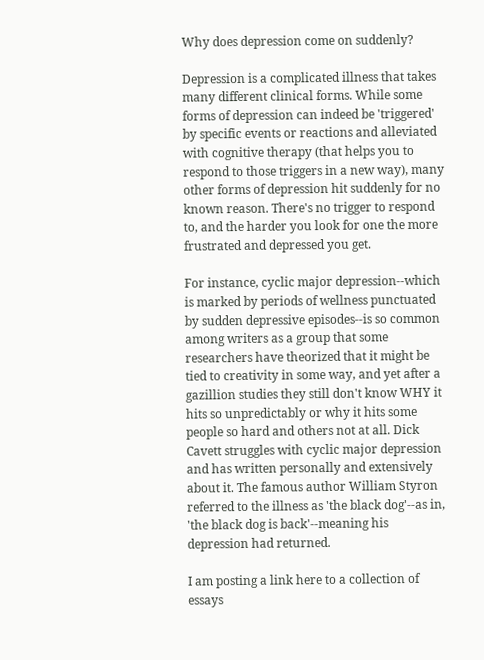Why does depression come on suddenly?

Depression is a complicated illness that takes many different clinical forms. While some forms of depression can indeed be 'triggered' by specific events or reactions and alleviated with cognitive therapy (that helps you to respond to those triggers in a new way), many other forms of depression hit suddenly for no known reason. There's no trigger to respond to, and the harder you look for one the more frustrated and depressed you get.

For instance, cyclic major depression--which is marked by periods of wellness punctuated by sudden depressive episodes--is so common among writers as a group that some researchers have theorized that it might be tied to creativity in some way, and yet after a gazillion studies they still don't know WHY it hits so unpredictably or why it hits some people so hard and others not at all. Dick Cavett struggles with cyclic major depression and has written personally and extensively about it. The famous author William Styron referred to the illness as 'the black dog'--as in, 'the black dog is back'--meaning his depression had returned.

I am posting a link here to a collection of essays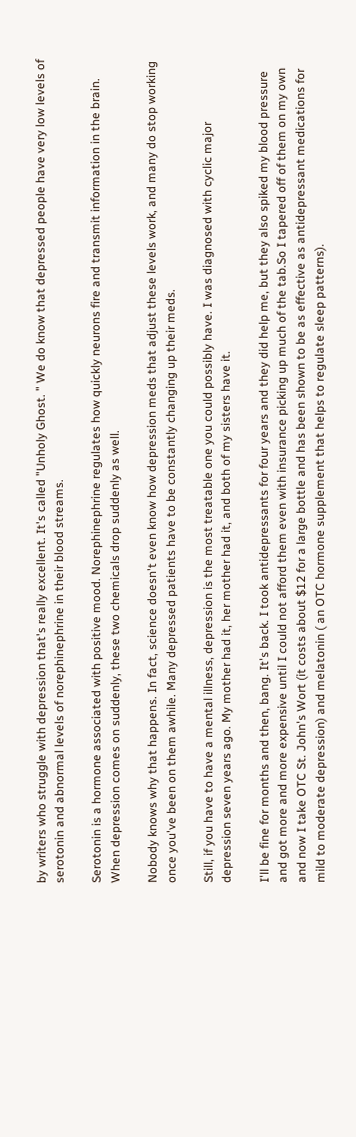by writers who struggle with depression that's really excellent. It's called "Unholy Ghost. " We do know that depressed people have very low levels of serotonin and abnormal levels of norephinephrine in their blood streams.

Serotonin is a hormone associated with positive mood. Norephinephrine regulates how quickly neurons fire and transmit information in the brain. When depression comes on suddenly, these two chemicals drop suddenly as well.

Nobody knows why that happens. In fact, science doesn't even know how depression meds that adjust these levels work, and many do stop working once you've been on them awhile. Many depressed patients have to be constantly changing up their meds.

Still, if you have to have a mental illness, depression is the most treatable one you could possibly have. I was diagnosed with cyclic major depression seven years ago. My mother had it, her mother had it, and both of my sisters have it.

I'll be fine for months and then, bang. It's back. I took antidepressants for four years and they did help me, but they also spiked my blood pressure and got more and more expensive until I could not afford them even with insurance picking up much of the tab.So I tapered off of them on my own and now I take OTC St. John's Wort (it costs about $12 for a large bottle and has been shown to be as effective as antidepressant medications for mild to moderate depression) and melatonin ( an OTC hormone supplement that helps to regulate sleep patterns).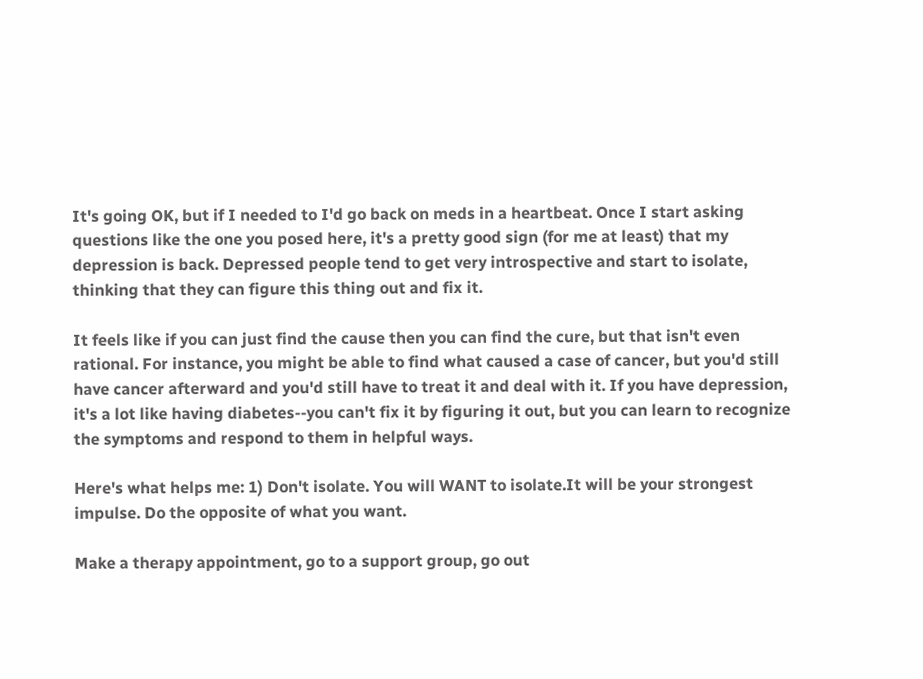It's going OK, but if I needed to I'd go back on meds in a heartbeat. Once I start asking questions like the one you posed here, it's a pretty good sign (for me at least) that my depression is back. Depressed people tend to get very introspective and start to isolate, thinking that they can figure this thing out and fix it.

It feels like if you can just find the cause then you can find the cure, but that isn't even rational. For instance, you might be able to find what caused a case of cancer, but you'd still have cancer afterward and you'd still have to treat it and deal with it. If you have depression, it's a lot like having diabetes--you can't fix it by figuring it out, but you can learn to recognize the symptoms and respond to them in helpful ways.

Here's what helps me: 1) Don't isolate. You will WANT to isolate.It will be your strongest impulse. Do the opposite of what you want.

Make a therapy appointment, go to a support group, go out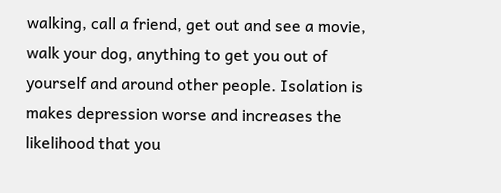walking, call a friend, get out and see a movie, walk your dog, anything to get you out of yourself and around other people. Isolation is makes depression worse and increases the likelihood that you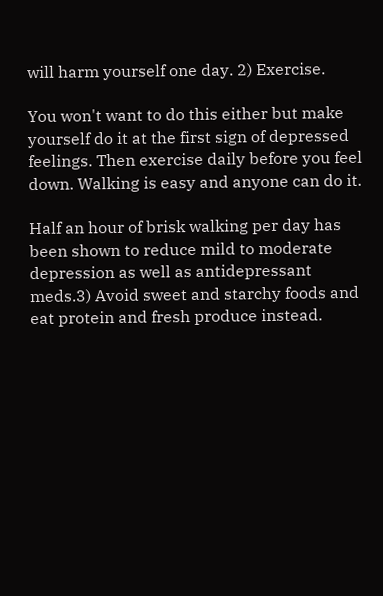will harm yourself one day. 2) Exercise.

You won't want to do this either but make yourself do it at the first sign of depressed feelings. Then exercise daily before you feel down. Walking is easy and anyone can do it.

Half an hour of brisk walking per day has been shown to reduce mild to moderate depression as well as antidepressant meds.3) Avoid sweet and starchy foods and eat protein and fresh produce instead.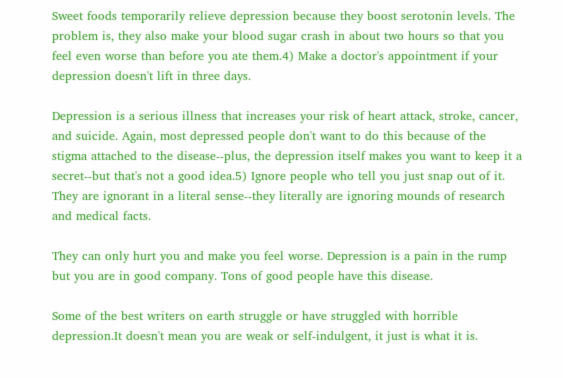Sweet foods temporarily relieve depression because they boost serotonin levels. The problem is, they also make your blood sugar crash in about two hours so that you feel even worse than before you ate them.4) Make a doctor's appointment if your depression doesn't lift in three days.

Depression is a serious illness that increases your risk of heart attack, stroke, cancer, and suicide. Again, most depressed people don't want to do this because of the stigma attached to the disease--plus, the depression itself makes you want to keep it a secret--but that's not a good idea.5) Ignore people who tell you just snap out of it. They are ignorant in a literal sense--they literally are ignoring mounds of research and medical facts.

They can only hurt you and make you feel worse. Depression is a pain in the rump but you are in good company. Tons of good people have this disease.

Some of the best writers on earth struggle or have struggled with horrible depression.It doesn't mean you are weak or self-indulgent, it just is what it is.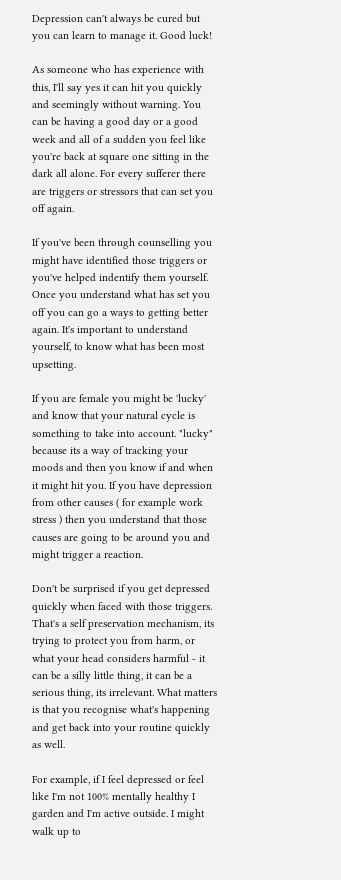Depression can't always be cured but you can learn to manage it. Good luck!

As someone who has experience with this, I'll say yes it can hit you quickly and seemingly without warning. You can be having a good day or a good week and all of a sudden you feel like you're back at square one sitting in the dark all alone. For every sufferer there are triggers or stressors that can set you off again.

If you've been through counselling you might have identified those triggers or you've helped indentify them yourself. Once you understand what has set you off you can go a ways to getting better again. It's important to understand yourself, to know what has been most upsetting.

If you are female you might be 'lucky' and know that your natural cycle is something to take into account. "lucky" because its a way of tracking your moods and then you know if and when it might hit you. If you have depression from other causes ( for example work stress ) then you understand that those causes are going to be around you and might trigger a reaction.

Don't be surprised if you get depressed quickly when faced with those triggers. That's a self preservation mechanism, its trying to protect you from harm, or what your head considers harmful - it can be a silly little thing, it can be a serious thing, its irrelevant. What matters is that you recognise what's happening and get back into your routine quickly as well.

For example, if I feel depressed or feel like I'm not 100% mentally healthy I garden and I'm active outside. I might walk up to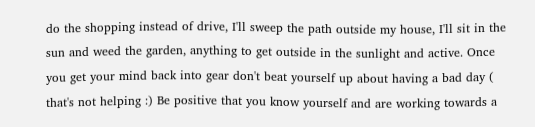do the shopping instead of drive, I'll sweep the path outside my house, I'll sit in the sun and weed the garden, anything to get outside in the sunlight and active. Once you get your mind back into gear don't beat yourself up about having a bad day ( that's not helping :) Be positive that you know yourself and are working towards a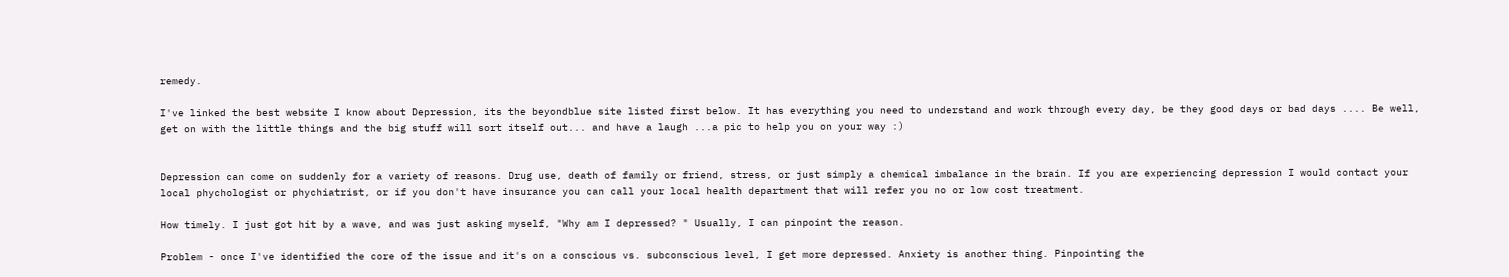remedy.

I've linked the best website I know about Depression, its the beyondblue site listed first below. It has everything you need to understand and work through every day, be they good days or bad days .... Be well, get on with the little things and the big stuff will sort itself out... and have a laugh ...a pic to help you on your way :)


Depression can come on suddenly for a variety of reasons. Drug use, death of family or friend, stress, or just simply a chemical imbalance in the brain. If you are experiencing depression I would contact your local phychologist or phychiatrist, or if you don't have insurance you can call your local health department that will refer you no or low cost treatment.

How timely. I just got hit by a wave, and was just asking myself, "Why am I depressed? " Usually, I can pinpoint the reason.

Problem - once I've identified the core of the issue and it's on a conscious vs. subconscious level, I get more depressed. Anxiety is another thing. Pinpointing the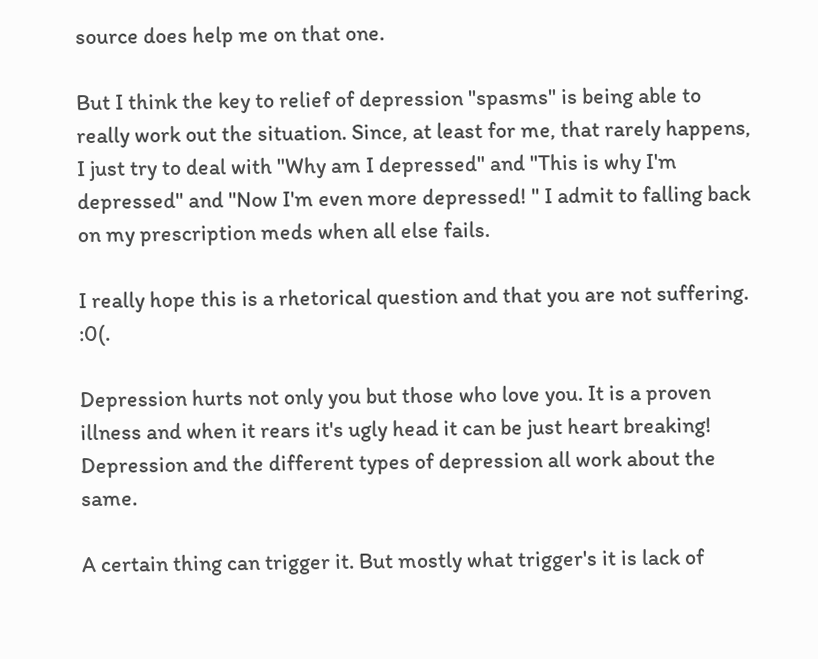source does help me on that one.

But I think the key to relief of depression "spasms" is being able to really work out the situation. Since, at least for me, that rarely happens, I just try to deal with "Why am I depressed" and "This is why I'm depressed" and "Now I'm even more depressed! " I admit to falling back on my prescription meds when all else fails.

I really hope this is a rhetorical question and that you are not suffering. :0(.

Depression hurts not only you but those who love you. It is a proven illness and when it rears it's ugly head it can be just heart breaking! Depression and the different types of depression all work about the same.

A certain thing can trigger it. But mostly what trigger's it is lack of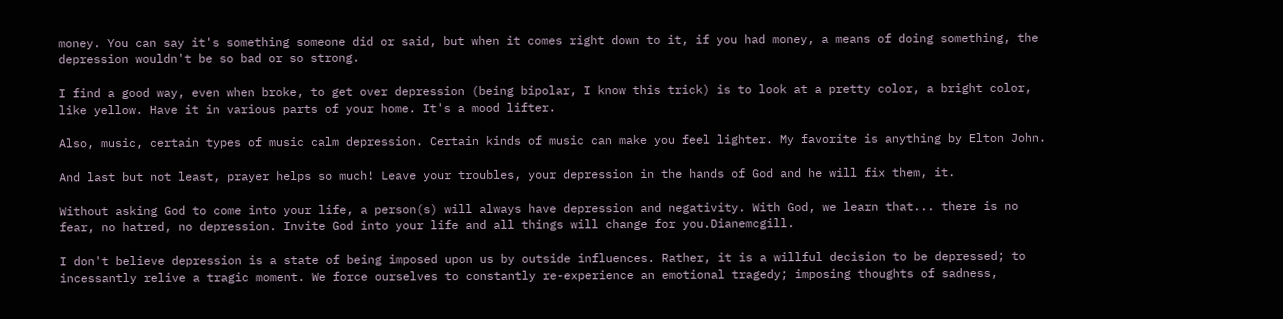money. You can say it's something someone did or said, but when it comes right down to it, if you had money, a means of doing something, the depression wouldn't be so bad or so strong.

I find a good way, even when broke, to get over depression (being bipolar, I know this trick) is to look at a pretty color, a bright color, like yellow. Have it in various parts of your home. It's a mood lifter.

Also, music, certain types of music calm depression. Certain kinds of music can make you feel lighter. My favorite is anything by Elton John.

And last but not least, prayer helps so much! Leave your troubles, your depression in the hands of God and he will fix them, it.

Without asking God to come into your life, a person(s) will always have depression and negativity. With God, we learn that... there is no fear, no hatred, no depression. Invite God into your life and all things will change for you.Dianemcgill.

I don't believe depression is a state of being imposed upon us by outside influences. Rather, it is a willful decision to be depressed; to incessantly relive a tragic moment. We force ourselves to constantly re-experience an emotional tragedy; imposing thoughts of sadness,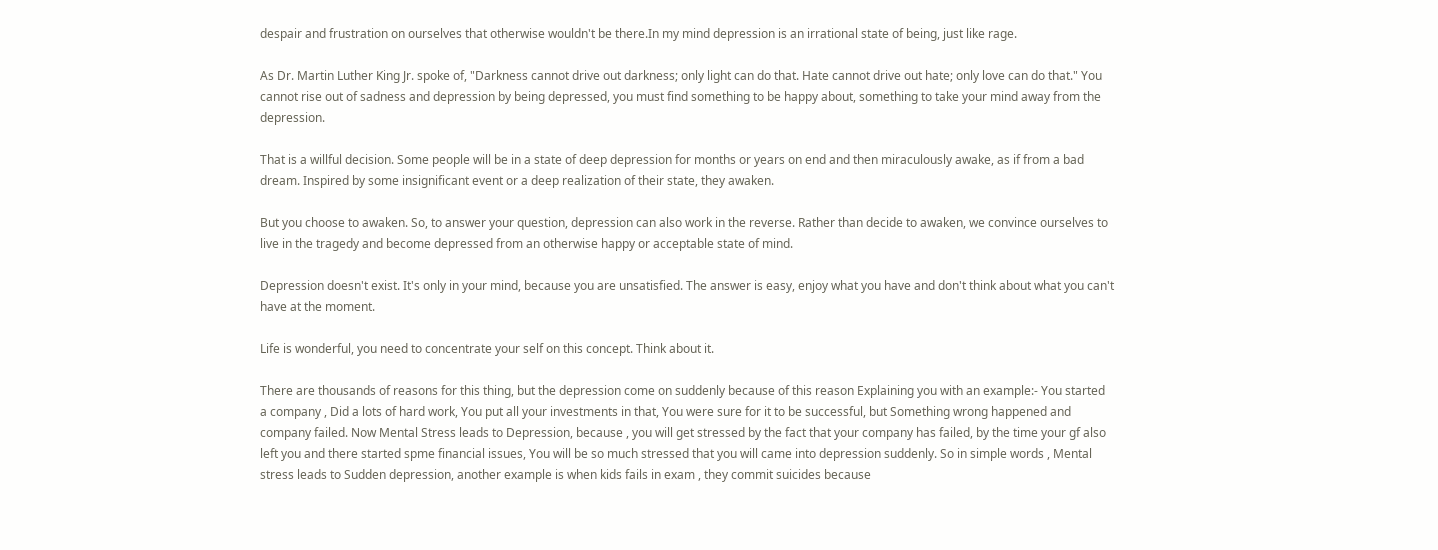despair and frustration on ourselves that otherwise wouldn't be there.In my mind depression is an irrational state of being, just like rage.

As Dr. Martin Luther King Jr. spoke of, "Darkness cannot drive out darkness; only light can do that. Hate cannot drive out hate; only love can do that." You cannot rise out of sadness and depression by being depressed, you must find something to be happy about, something to take your mind away from the depression.

That is a willful decision. Some people will be in a state of deep depression for months or years on end and then miraculously awake, as if from a bad dream. Inspired by some insignificant event or a deep realization of their state, they awaken.

But you choose to awaken. So, to answer your question, depression can also work in the reverse. Rather than decide to awaken, we convince ourselves to live in the tragedy and become depressed from an otherwise happy or acceptable state of mind.

Depression doesn't exist. It's only in your mind, because you are unsatisfied. The answer is easy, enjoy what you have and don't think about what you can't have at the moment.

Life is wonderful, you need to concentrate your self on this concept. Think about it.

There are thousands of reasons for this thing, but the depression come on suddenly because of this reason Explaining you with an example:- You started a company , Did a lots of hard work, You put all your investments in that, You were sure for it to be successful, but Something wrong happened and company failed. Now Mental Stress leads to Depression, because , you will get stressed by the fact that your company has failed, by the time your gf also left you and there started spme financial issues, You will be so much stressed that you will came into depression suddenly. So in simple words , Mental stress leads to Sudden depression, another example is when kids fails in exam , they commit suicides because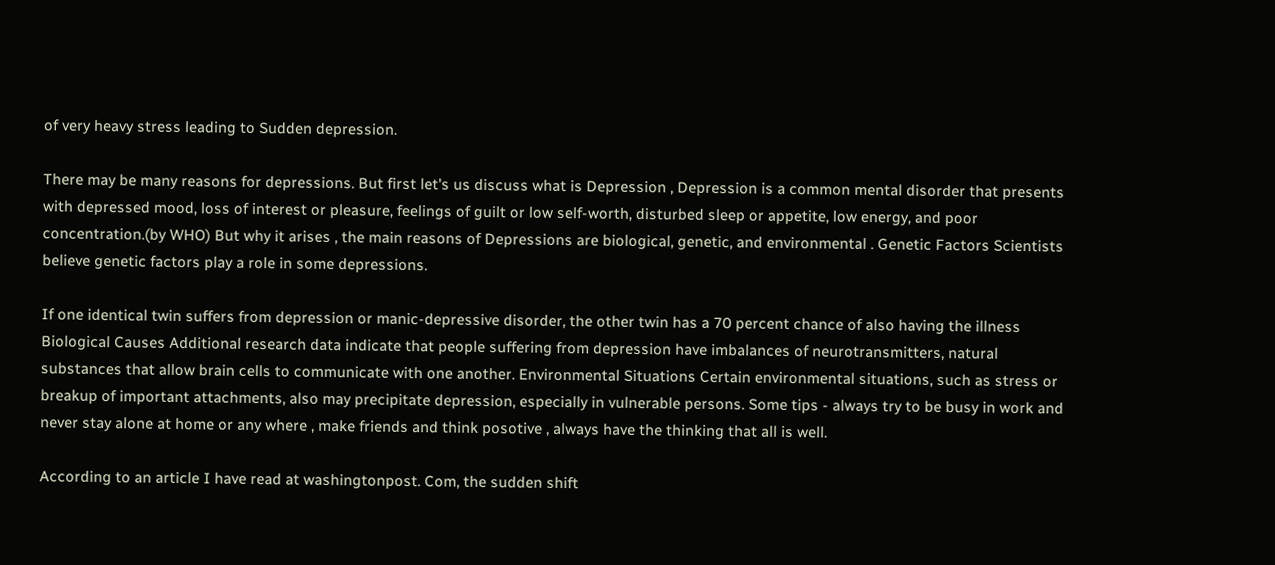of very heavy stress leading to Sudden depression.

There may be many reasons for depressions. But first let's us discuss what is Depression , Depression is a common mental disorder that presents with depressed mood, loss of interest or pleasure, feelings of guilt or low self-worth, disturbed sleep or appetite, low energy, and poor concentration.(by WHO) But why it arises , the main reasons of Depressions are biological, genetic, and environmental . Genetic Factors Scientists believe genetic factors play a role in some depressions.

If one identical twin suffers from depression or manic-depressive disorder, the other twin has a 70 percent chance of also having the illness Biological Causes Additional research data indicate that people suffering from depression have imbalances of neurotransmitters, natural substances that allow brain cells to communicate with one another. Environmental Situations Certain environmental situations, such as stress or breakup of important attachments, also may precipitate depression, especially in vulnerable persons. Some tips - always try to be busy in work and never stay alone at home or any where , make friends and think posotive , always have the thinking that all is well.

According to an article I have read at washingtonpost. Com, the sudden shift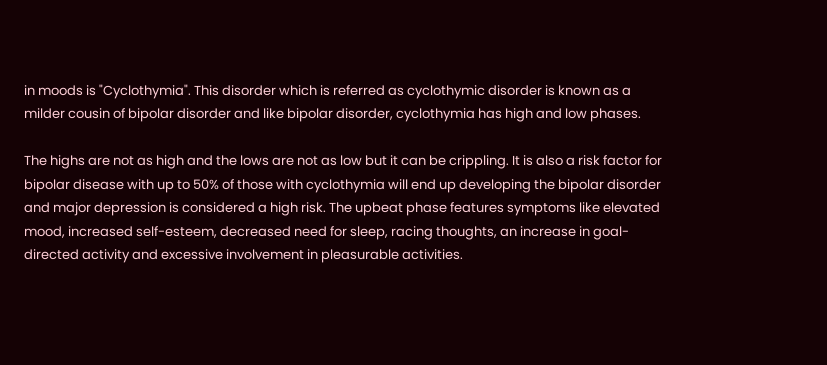in moods is "Cyclothymia". This disorder which is referred as cyclothymic disorder is known as a milder cousin of bipolar disorder and like bipolar disorder, cyclothymia has high and low phases.

The highs are not as high and the lows are not as low but it can be crippling. It is also a risk factor for bipolar disease with up to 50% of those with cyclothymia will end up developing the bipolar disorder and major depression is considered a high risk. The upbeat phase features symptoms like elevated mood, increased self-esteem, decreased need for sleep, racing thoughts, an increase in goal-directed activity and excessive involvement in pleasurable activities.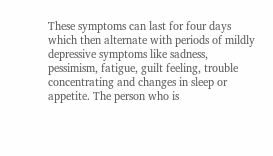These symptoms can last for four days which then alternate with periods of mildly depressive symptoms like sadness, pessimism, fatigue, guilt feeling, trouble concentrating and changes in sleep or appetite. The person who is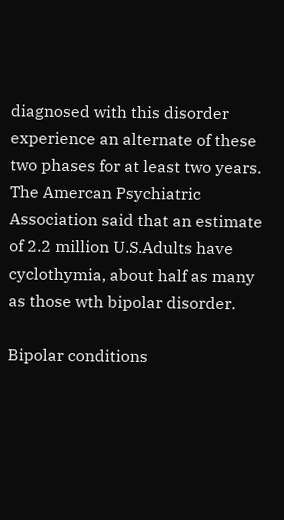diagnosed with this disorder experience an alternate of these two phases for at least two years. The Amercan Psychiatric Association said that an estimate of 2.2 million U.S.Adults have cyclothymia, about half as many as those wth bipolar disorder.

Bipolar conditions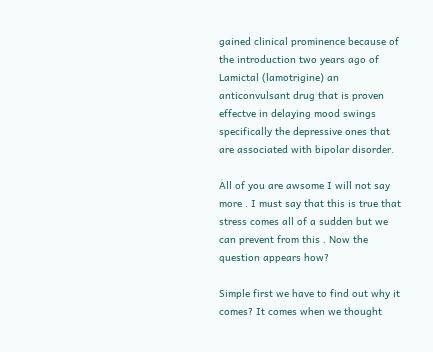gained clinical prominence because of the introduction two years ago of Lamictal (lamotrigine) an anticonvulsant drug that is proven effectve in delaying mood swings specifically the depressive ones that are associated with bipolar disorder.

All of you are awsome I will not say more . I must say that this is true that stress comes all of a sudden but we can prevent from this . Now the question appears how?

Simple first we have to find out why it comes? It comes when we thought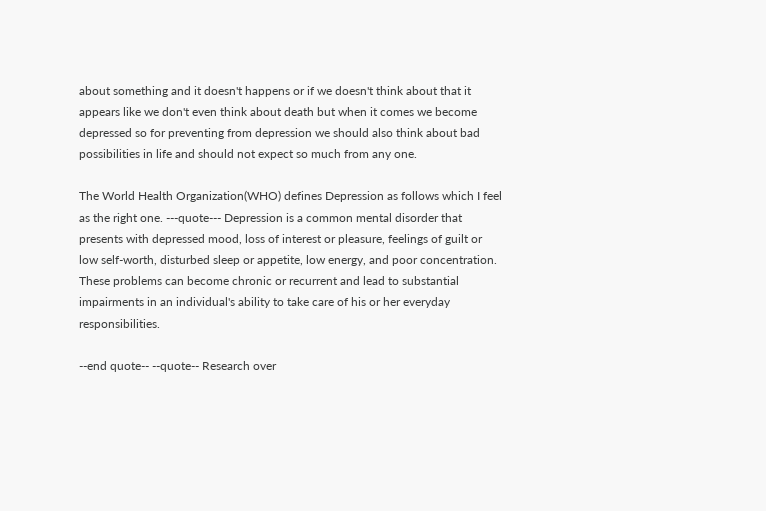about something and it doesn't happens or if we doesn't think about that it appears like we don't even think about death but when it comes we become depressed so for preventing from depression we should also think about bad possibilities in life and should not expect so much from any one.

The World Health Organization(WHO) defines Depression as follows which I feel as the right one. ---quote--- Depression is a common mental disorder that presents with depressed mood, loss of interest or pleasure, feelings of guilt or low self-worth, disturbed sleep or appetite, low energy, and poor concentration. These problems can become chronic or recurrent and lead to substantial impairments in an individual's ability to take care of his or her everyday responsibilities.

--end quote-- --quote-- Research over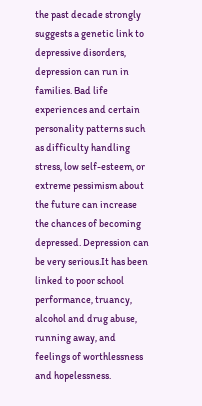the past decade strongly suggests a genetic link to depressive disorders, depression can run in families. Bad life experiences and certain personality patterns such as difficulty handling stress, low self-esteem, or extreme pessimism about the future can increase the chances of becoming depressed. Depression can be very serious.It has been linked to poor school performance, truancy, alcohol and drug abuse, running away, and feelings of worthlessness and hopelessness.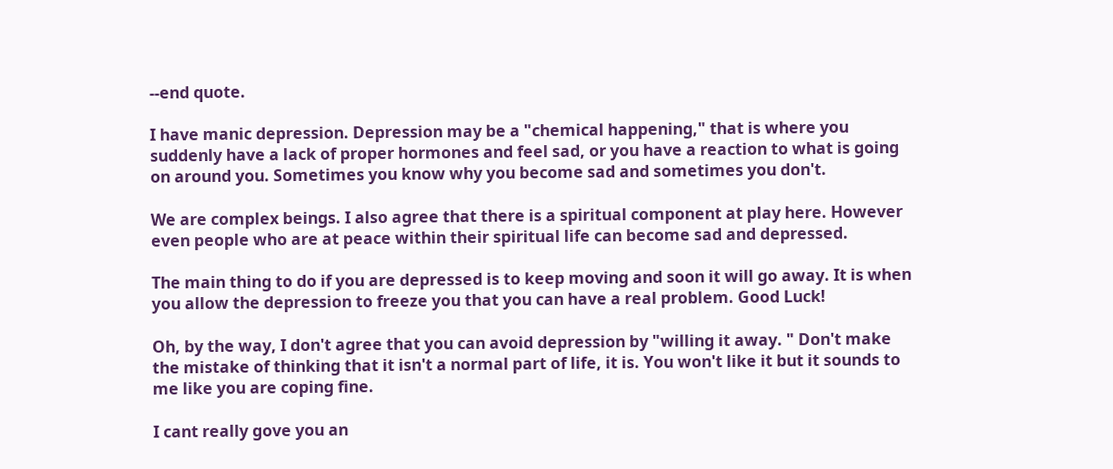--end quote.

I have manic depression. Depression may be a "chemical happening," that is where you suddenly have a lack of proper hormones and feel sad, or you have a reaction to what is going on around you. Sometimes you know why you become sad and sometimes you don't.

We are complex beings. I also agree that there is a spiritual component at play here. However even people who are at peace within their spiritual life can become sad and depressed.

The main thing to do if you are depressed is to keep moving and soon it will go away. It is when you allow the depression to freeze you that you can have a real problem. Good Luck!

Oh, by the way, I don't agree that you can avoid depression by "willing it away. " Don't make the mistake of thinking that it isn't a normal part of life, it is. You won't like it but it sounds to me like you are coping fine.

I cant really gove you an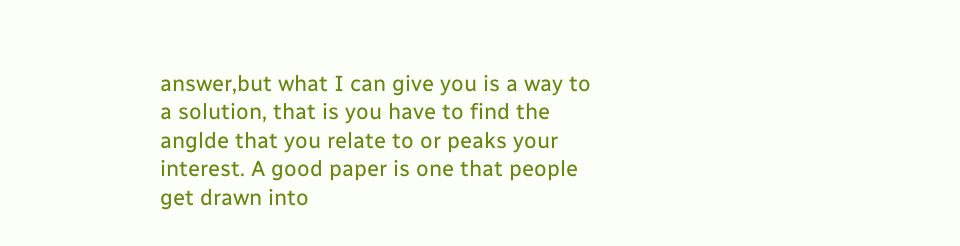answer,but what I can give you is a way to a solution, that is you have to find the anglde that you relate to or peaks your interest. A good paper is one that people get drawn into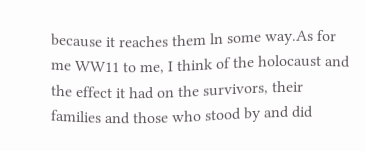because it reaches them ln some way.As for me WW11 to me, I think of the holocaust and the effect it had on the survivors, their families and those who stood by and did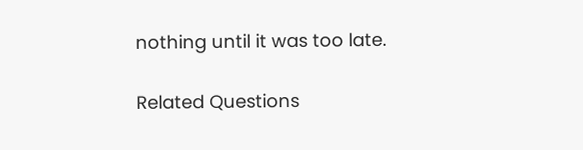nothing until it was too late.

Related Questions